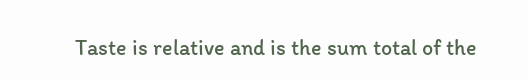Taste is relative and is the sum total of the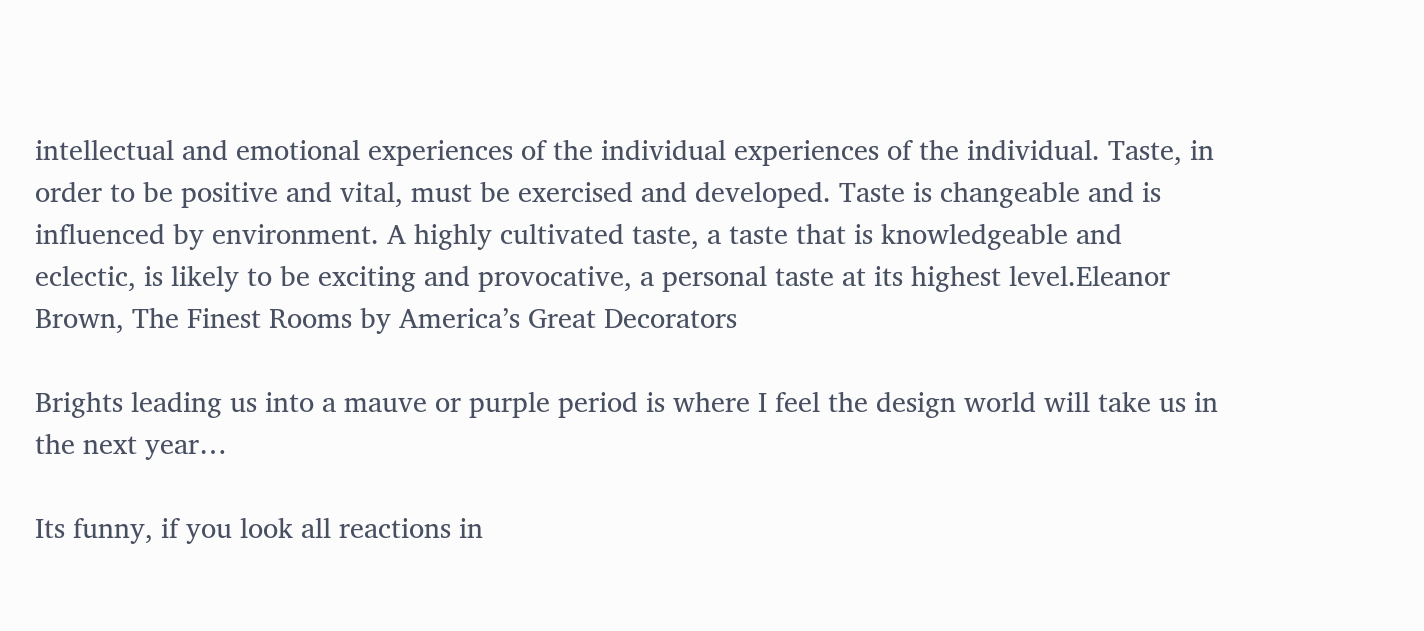intellectual and emotional experiences of the individual experiences of the individual. Taste, in order to be positive and vital, must be exercised and developed. Taste is changeable and is influenced by environment. A highly cultivated taste, a taste that is knowledgeable and eclectic, is likely to be exciting and provocative, a personal taste at its highest level.Eleanor Brown, The Finest Rooms by America’s Great Decorators

Brights leading us into a mauve or purple period is where I feel the design world will take us in the next year…

Its funny, if you look all reactions in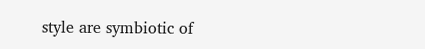style are symbiotic of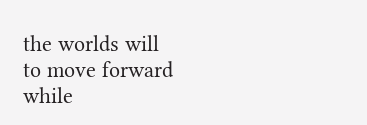the worlds will to move forward while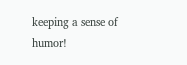keeping a sense of humor!